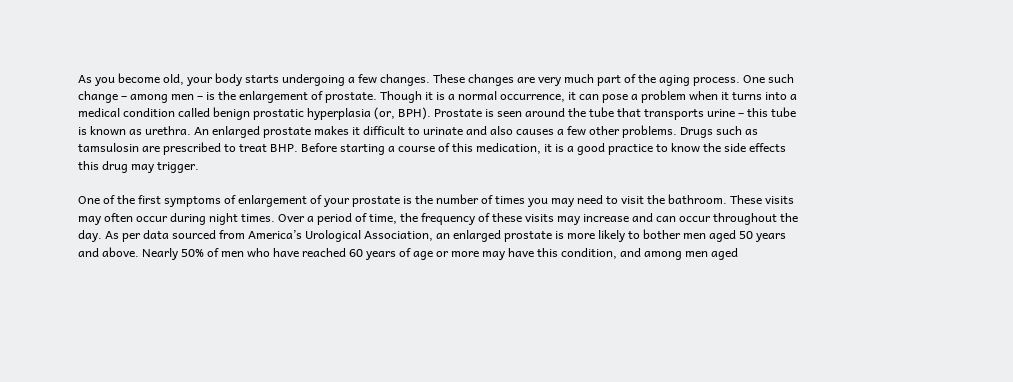As you become old, your body starts undergoing a few changes. These changes are very much part of the aging process. One such change – among men – is the enlargement of prostate. Though it is a normal occurrence, it can pose a problem when it turns into a medical condition called benign prostatic hyperplasia (or, BPH). Prostate is seen around the tube that transports urine – this tube is known as urethra. An enlarged prostate makes it difficult to urinate and also causes a few other problems. Drugs such as tamsulosin are prescribed to treat BHP. Before starting a course of this medication, it is a good practice to know the side effects this drug may trigger.

One of the first symptoms of enlargement of your prostate is the number of times you may need to visit the bathroom. These visits may often occur during night times. Over a period of time, the frequency of these visits may increase and can occur throughout the day. As per data sourced from America’s Urological Association, an enlarged prostate is more likely to bother men aged 50 years and above. Nearly 50% of men who have reached 60 years of age or more may have this condition, and among men aged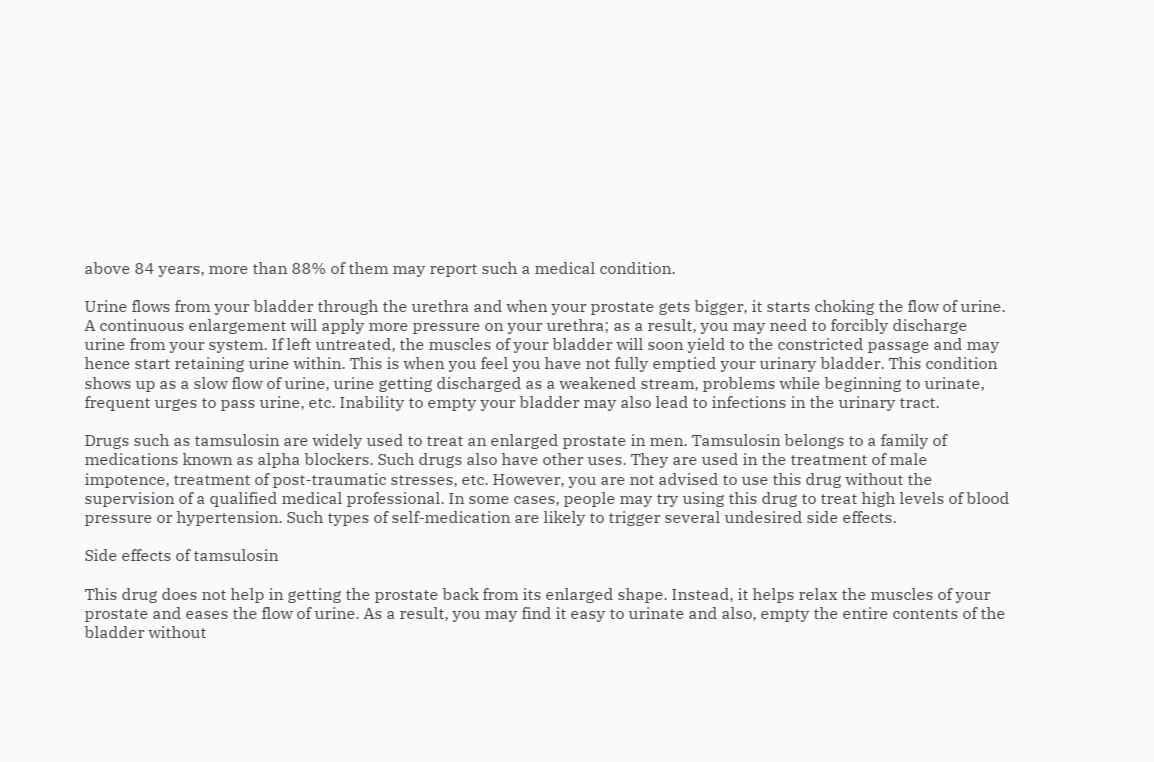above 84 years, more than 88% of them may report such a medical condition.

Urine flows from your bladder through the urethra and when your prostate gets bigger, it starts choking the flow of urine. A continuous enlargement will apply more pressure on your urethra; as a result, you may need to forcibly discharge urine from your system. If left untreated, the muscles of your bladder will soon yield to the constricted passage and may hence start retaining urine within. This is when you feel you have not fully emptied your urinary bladder. This condition shows up as a slow flow of urine, urine getting discharged as a weakened stream, problems while beginning to urinate, frequent urges to pass urine, etc. Inability to empty your bladder may also lead to infections in the urinary tract.

Drugs such as tamsulosin are widely used to treat an enlarged prostate in men. Tamsulosin belongs to a family of medications known as alpha blockers. Such drugs also have other uses. They are used in the treatment of male impotence, treatment of post-traumatic stresses, etc. However, you are not advised to use this drug without the supervision of a qualified medical professional. In some cases, people may try using this drug to treat high levels of blood pressure or hypertension. Such types of self-medication are likely to trigger several undesired side effects.

Side effects of tamsulosin

This drug does not help in getting the prostate back from its enlarged shape. Instead, it helps relax the muscles of your prostate and eases the flow of urine. As a result, you may find it easy to urinate and also, empty the entire contents of the bladder without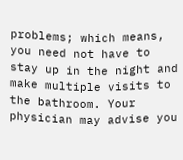problems; which means, you need not have to stay up in the night and make multiple visits to the bathroom. Your physician may advise you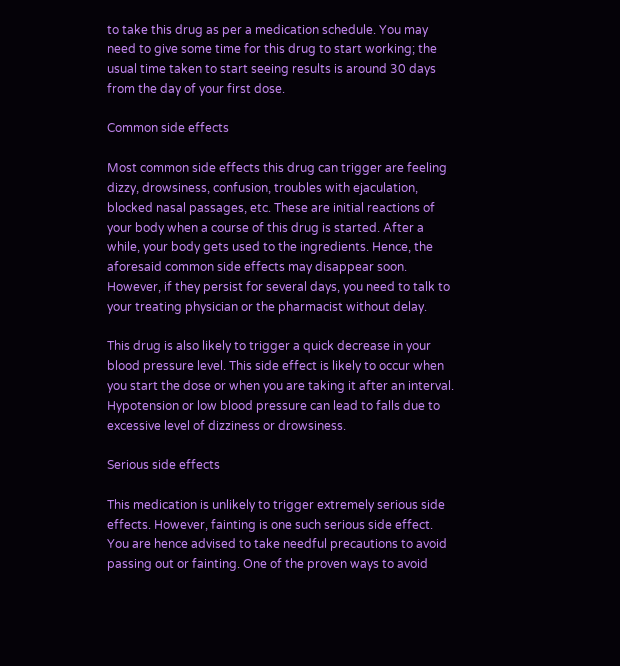to take this drug as per a medication schedule. You may need to give some time for this drug to start working; the usual time taken to start seeing results is around 30 days from the day of your first dose.

Common side effects

Most common side effects this drug can trigger are feeling dizzy, drowsiness, confusion, troubles with ejaculation, blocked nasal passages, etc. These are initial reactions of your body when a course of this drug is started. After a while, your body gets used to the ingredients. Hence, the aforesaid common side effects may disappear soon. However, if they persist for several days, you need to talk to your treating physician or the pharmacist without delay.

This drug is also likely to trigger a quick decrease in your blood pressure level. This side effect is likely to occur when you start the dose or when you are taking it after an interval. Hypotension or low blood pressure can lead to falls due to excessive level of dizziness or drowsiness.

Serious side effects

This medication is unlikely to trigger extremely serious side effects. However, fainting is one such serious side effect. You are hence advised to take needful precautions to avoid passing out or fainting. One of the proven ways to avoid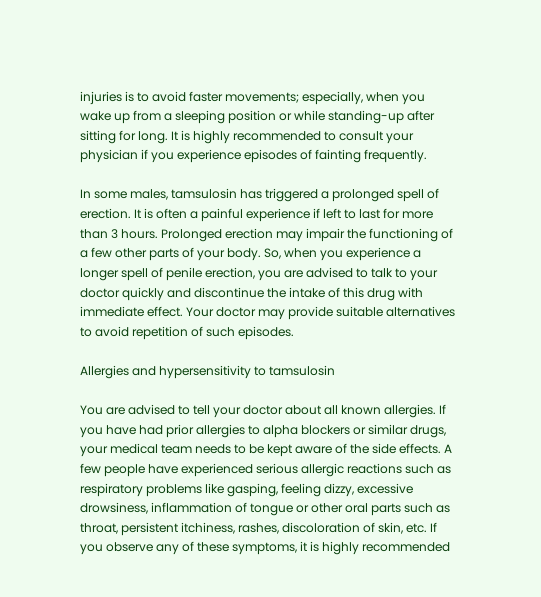injuries is to avoid faster movements; especially, when you wake up from a sleeping position or while standing-up after sitting for long. It is highly recommended to consult your physician if you experience episodes of fainting frequently.

In some males, tamsulosin has triggered a prolonged spell of erection. It is often a painful experience if left to last for more than 3 hours. Prolonged erection may impair the functioning of a few other parts of your body. So, when you experience a longer spell of penile erection, you are advised to talk to your doctor quickly and discontinue the intake of this drug with immediate effect. Your doctor may provide suitable alternatives to avoid repetition of such episodes.

Allergies and hypersensitivity to tamsulosin

You are advised to tell your doctor about all known allergies. If you have had prior allergies to alpha blockers or similar drugs, your medical team needs to be kept aware of the side effects. A few people have experienced serious allergic reactions such as respiratory problems like gasping, feeling dizzy, excessive drowsiness, inflammation of tongue or other oral parts such as throat, persistent itchiness, rashes, discoloration of skin, etc. If you observe any of these symptoms, it is highly recommended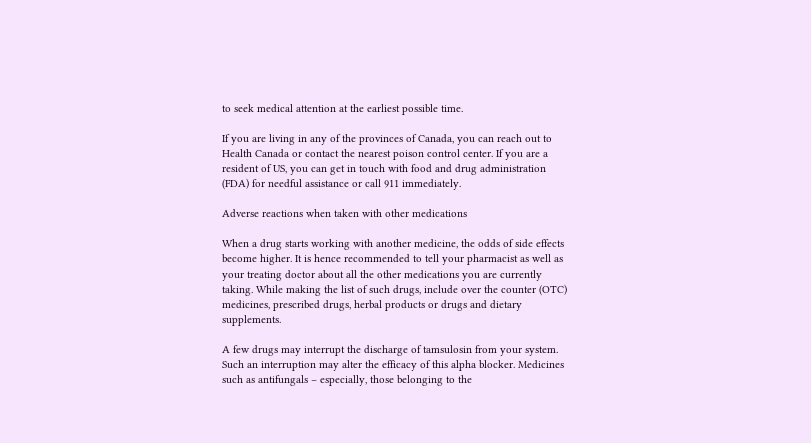to seek medical attention at the earliest possible time.

If you are living in any of the provinces of Canada, you can reach out to Health Canada or contact the nearest poison control center. If you are a resident of US, you can get in touch with food and drug administration (FDA) for needful assistance or call 911 immediately.

Adverse reactions when taken with other medications

When a drug starts working with another medicine, the odds of side effects become higher. It is hence recommended to tell your pharmacist as well as your treating doctor about all the other medications you are currently taking. While making the list of such drugs, include over the counter (OTC) medicines, prescribed drugs, herbal products or drugs and dietary supplements.

A few drugs may interrupt the discharge of tamsulosin from your system. Such an interruption may alter the efficacy of this alpha blocker. Medicines such as antifungals – especially, those belonging to the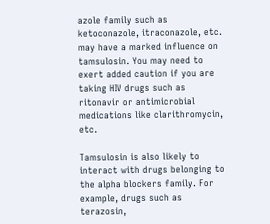azole family such as ketoconazole, itraconazole, etc. may have a marked influence on tamsulosin. You may need to exert added caution if you are taking HIV drugs such as ritonavir or antimicrobial medications like clarithromycin, etc.

Tamsulosin is also likely to interact with drugs belonging to the alpha blockers family. For example, drugs such as terazosin,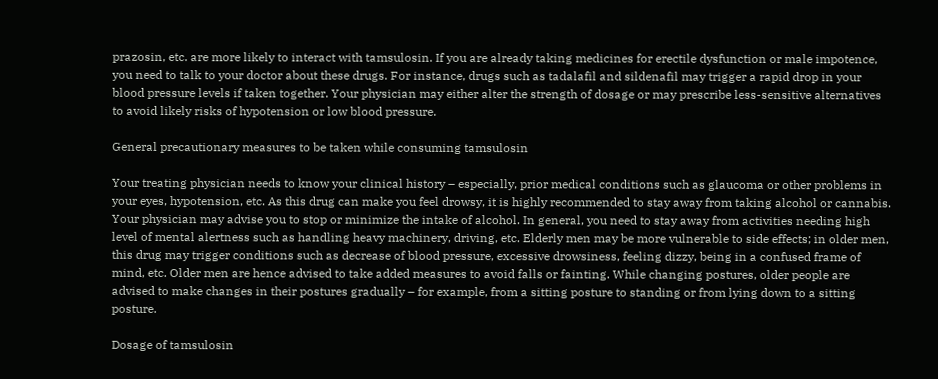prazosin, etc. are more likely to interact with tamsulosin. If you are already taking medicines for erectile dysfunction or male impotence, you need to talk to your doctor about these drugs. For instance, drugs such as tadalafil and sildenafil may trigger a rapid drop in your blood pressure levels if taken together. Your physician may either alter the strength of dosage or may prescribe less-sensitive alternatives to avoid likely risks of hypotension or low blood pressure.

General precautionary measures to be taken while consuming tamsulosin

Your treating physician needs to know your clinical history – especially, prior medical conditions such as glaucoma or other problems in your eyes, hypotension, etc. As this drug can make you feel drowsy, it is highly recommended to stay away from taking alcohol or cannabis. Your physician may advise you to stop or minimize the intake of alcohol. In general, you need to stay away from activities needing high level of mental alertness such as handling heavy machinery, driving, etc. Elderly men may be more vulnerable to side effects; in older men, this drug may trigger conditions such as decrease of blood pressure, excessive drowsiness, feeling dizzy, being in a confused frame of mind, etc. Older men are hence advised to take added measures to avoid falls or fainting. While changing postures, older people are advised to make changes in their postures gradually – for example, from a sitting posture to standing or from lying down to a sitting posture.

Dosage of tamsulosin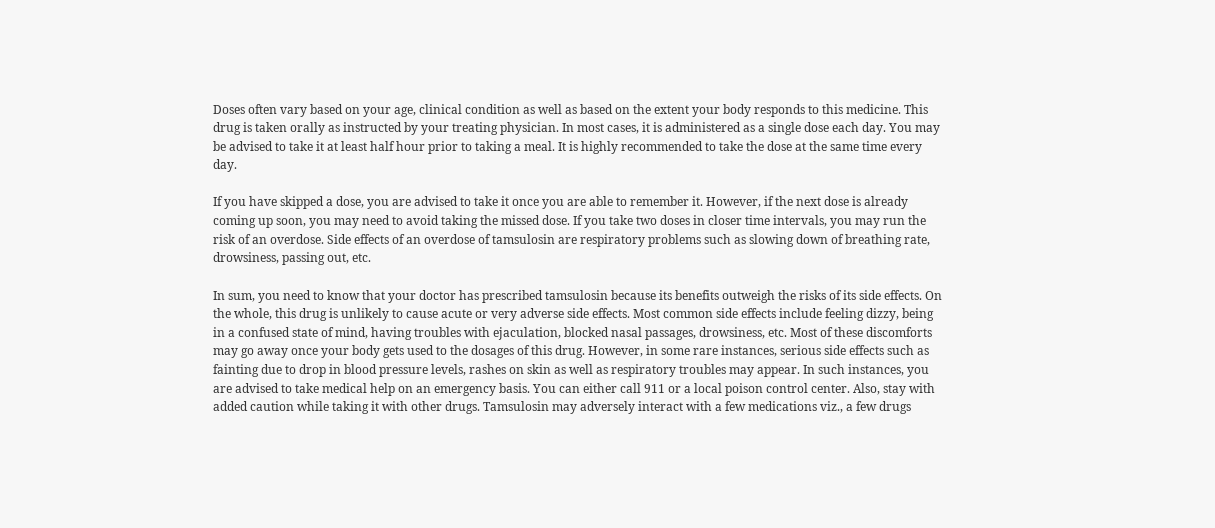Doses often vary based on your age, clinical condition as well as based on the extent your body responds to this medicine. This drug is taken orally as instructed by your treating physician. In most cases, it is administered as a single dose each day. You may be advised to take it at least half hour prior to taking a meal. It is highly recommended to take the dose at the same time every day.

If you have skipped a dose, you are advised to take it once you are able to remember it. However, if the next dose is already coming up soon, you may need to avoid taking the missed dose. If you take two doses in closer time intervals, you may run the risk of an overdose. Side effects of an overdose of tamsulosin are respiratory problems such as slowing down of breathing rate, drowsiness, passing out, etc.

In sum, you need to know that your doctor has prescribed tamsulosin because its benefits outweigh the risks of its side effects. On the whole, this drug is unlikely to cause acute or very adverse side effects. Most common side effects include feeling dizzy, being in a confused state of mind, having troubles with ejaculation, blocked nasal passages, drowsiness, etc. Most of these discomforts may go away once your body gets used to the dosages of this drug. However, in some rare instances, serious side effects such as fainting due to drop in blood pressure levels, rashes on skin as well as respiratory troubles may appear. In such instances, you are advised to take medical help on an emergency basis. You can either call 911 or a local poison control center. Also, stay with added caution while taking it with other drugs. Tamsulosin may adversely interact with a few medications viz., a few drugs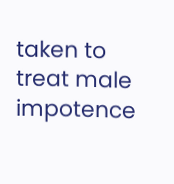taken to treat male impotence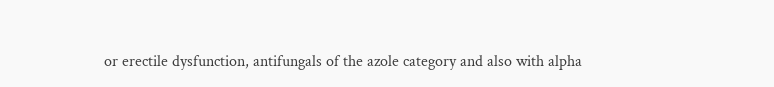or erectile dysfunction, antifungals of the azole category and also with alpha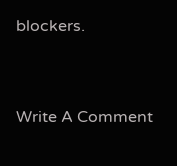blockers.


Write A Comment